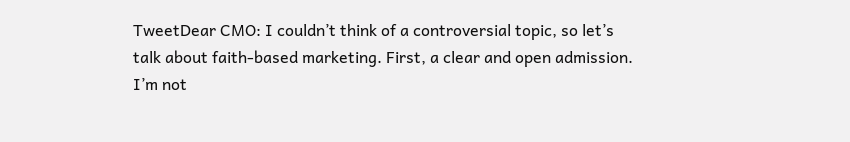TweetDear CMO: I couldn’t think of a controversial topic, so let’s talk about faith-based marketing. First, a clear and open admission. I’m not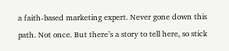a faith-based marketing expert. Never gone down this path. Not once. But there’s a story to tell here, so stick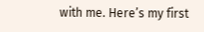with me. Here’s my first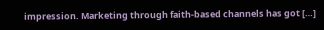impression. Marketing through faith-based channels has got […]